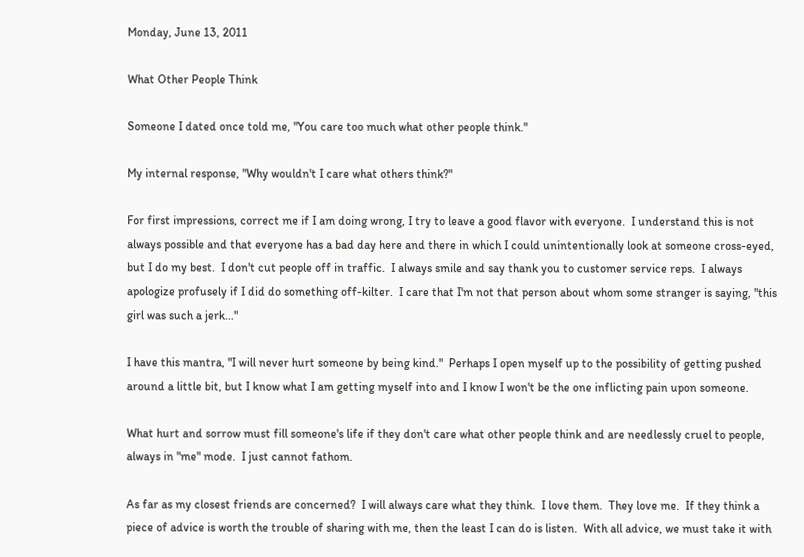Monday, June 13, 2011

What Other People Think

Someone I dated once told me, "You care too much what other people think."

My internal response, "Why wouldn't I care what others think?"

For first impressions, correct me if I am doing wrong, I try to leave a good flavor with everyone.  I understand this is not always possible and that everyone has a bad day here and there in which I could unintentionally look at someone cross-eyed, but I do my best.  I don't cut people off in traffic.  I always smile and say thank you to customer service reps.  I always apologize profusely if I did do something off-kilter.  I care that I'm not that person about whom some stranger is saying, "this girl was such a jerk..."

I have this mantra, "I will never hurt someone by being kind."  Perhaps I open myself up to the possibility of getting pushed around a little bit, but I know what I am getting myself into and I know I won't be the one inflicting pain upon someone.

What hurt and sorrow must fill someone's life if they don't care what other people think and are needlessly cruel to people, always in "me" mode.  I just cannot fathom.

As far as my closest friends are concerned?  I will always care what they think.  I love them.  They love me.  If they think a piece of advice is worth the trouble of sharing with me, then the least I can do is listen.  With all advice, we must take it with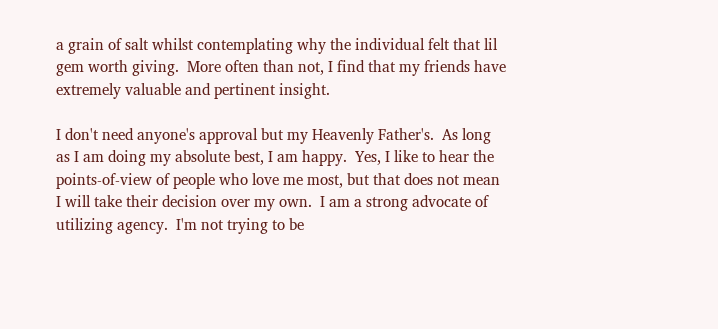a grain of salt whilst contemplating why the individual felt that lil gem worth giving.  More often than not, I find that my friends have extremely valuable and pertinent insight.

I don't need anyone's approval but my Heavenly Father's.  As long as I am doing my absolute best, I am happy.  Yes, I like to hear the points-of-view of people who love me most, but that does not mean I will take their decision over my own.  I am a strong advocate of utilizing agency.  I'm not trying to be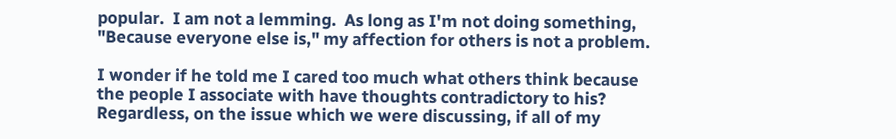popular.  I am not a lemming.  As long as I'm not doing something, "Because everyone else is," my affection for others is not a problem.

I wonder if he told me I cared too much what others think because the people I associate with have thoughts contradictory to his?  Regardless, on the issue which we were discussing, if all of my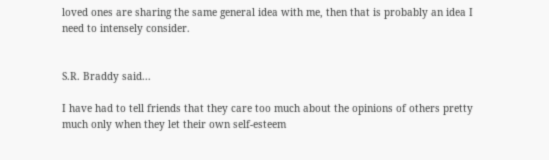loved ones are sharing the same general idea with me, then that is probably an idea I need to intensely consider.


S.R. Braddy said...

I have had to tell friends that they care too much about the opinions of others pretty much only when they let their own self-esteem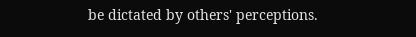be dictated by others' perceptions.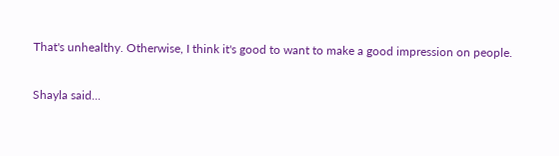That's unhealthy. Otherwise, I think it's good to want to make a good impression on people.

Shayla said...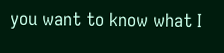you want to know what I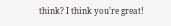think? I think you're great!